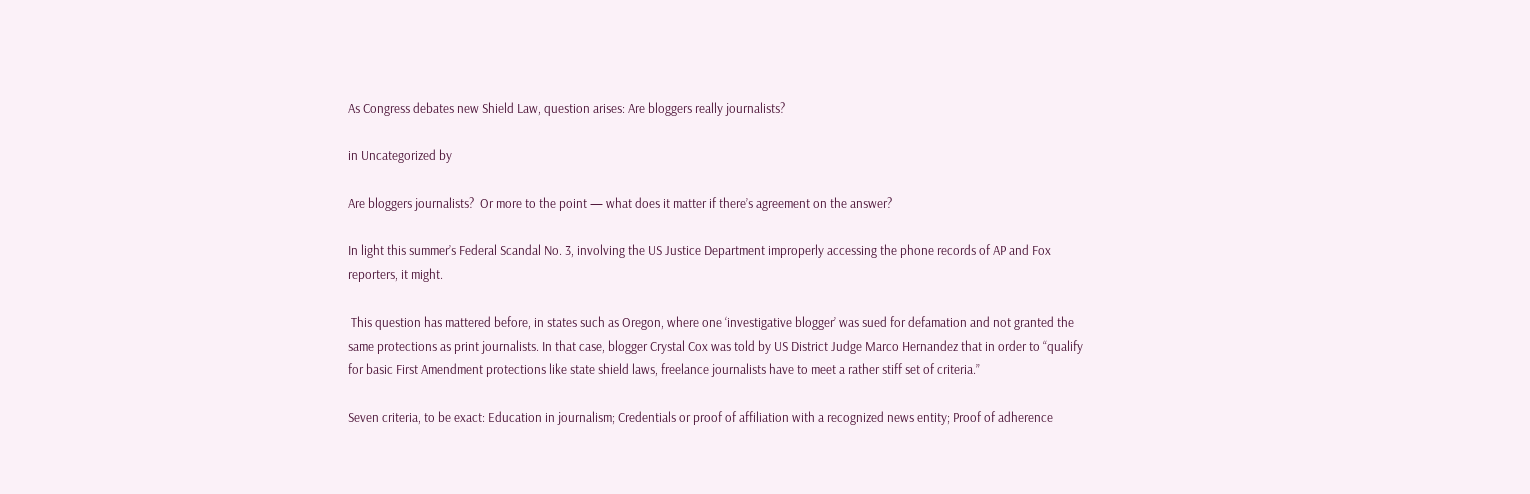As Congress debates new Shield Law, question arises: Are bloggers really journalists?

in Uncategorized by

Are bloggers journalists?  Or more to the point — what does it matter if there’s agreement on the answer?

In light this summer’s Federal Scandal No. 3, involving the US Justice Department improperly accessing the phone records of AP and Fox reporters, it might.

 This question has mattered before, in states such as Oregon, where one ‘investigative blogger’ was sued for defamation and not granted the same protections as print journalists. In that case, blogger Crystal Cox was told by US District Judge Marco Hernandez that in order to “qualify for basic First Amendment protections like state shield laws, freelance journalists have to meet a rather stiff set of criteria.”

Seven criteria, to be exact: Education in journalism; Credentials or proof of affiliation with a recognized news entity; Proof of adherence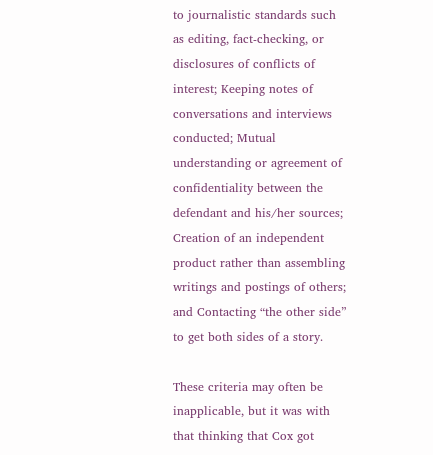to journalistic standards such as editing, fact-checking, or disclosures of conflicts of interest; Keeping notes of conversations and interviews conducted; Mutual understanding or agreement of confidentiality between the defendant and his/her sources; Creation of an independent product rather than assembling writings and postings of others; and Contacting “the other side” to get both sides of a story.

These criteria may often be inapplicable, but it was with that thinking that Cox got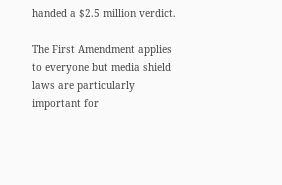handed a $2.5 million verdict.

The First Amendment applies to everyone but media shield laws are particularly important for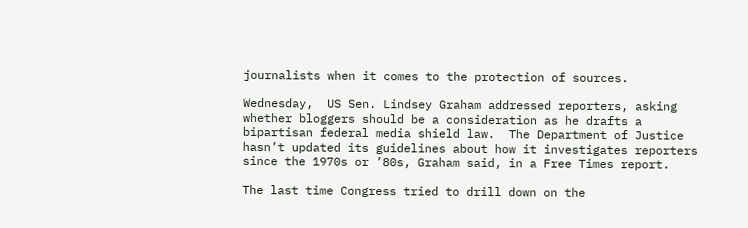journalists when it comes to the protection of sources.

Wednesday,  US Sen. Lindsey Graham addressed reporters, asking whether bloggers should be a consideration as he drafts a bipartisan federal media shield law.  The Department of Justice hasn’t updated its guidelines about how it investigates reporters since the 1970s or ’80s, Graham said, in a Free Times report.

The last time Congress tried to drill down on the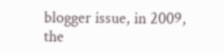blogger issue, in 2009, the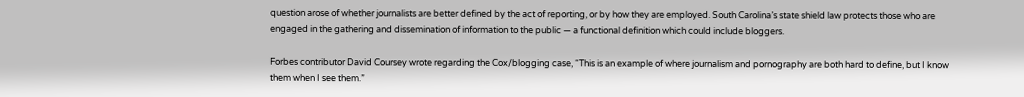question arose of whether journalists are better defined by the act of reporting, or by how they are employed. South Carolina’s state shield law protects those who are engaged in the gathering and dissemination of information to the public — a functional definition which could include bloggers.

Forbes contributor David Coursey wrote regarding the Cox/blogging case, “This is an example of where journalism and pornography are both hard to define, but I know them when I see them.”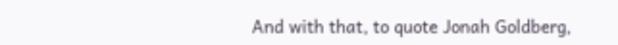And with that, to quote Jonah Goldberg,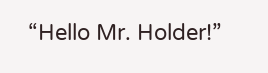“Hello Mr. Holder!”